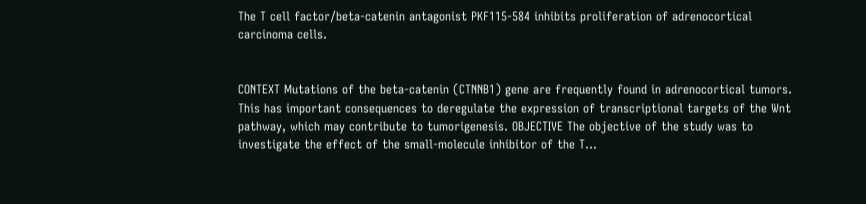The T cell factor/beta-catenin antagonist PKF115-584 inhibits proliferation of adrenocortical carcinoma cells.


CONTEXT Mutations of the beta-catenin (CTNNB1) gene are frequently found in adrenocortical tumors. This has important consequences to deregulate the expression of transcriptional targets of the Wnt pathway, which may contribute to tumorigenesis. OBJECTIVE The objective of the study was to investigate the effect of the small-molecule inhibitor of the T…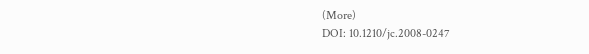(More)
DOI: 10.1210/jc.2008-0247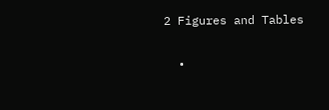2 Figures and Tables


  •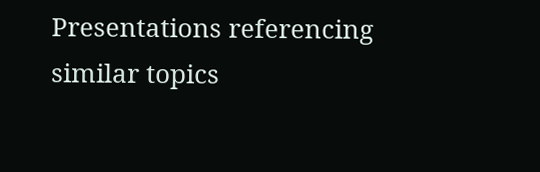Presentations referencing similar topics